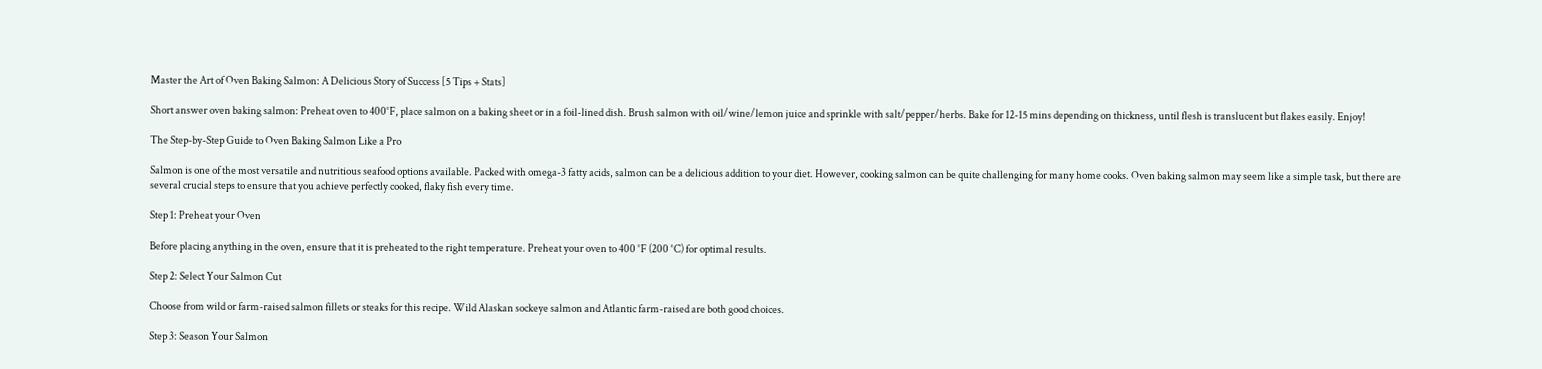Master the Art of Oven Baking Salmon: A Delicious Story of Success [5 Tips + Stats]

Short answer oven baking salmon: Preheat oven to 400°F, place salmon on a baking sheet or in a foil-lined dish. Brush salmon with oil/wine/lemon juice and sprinkle with salt/pepper/herbs. Bake for 12-15 mins depending on thickness, until flesh is translucent but flakes easily. Enjoy!

The Step-by-Step Guide to Oven Baking Salmon Like a Pro

Salmon is one of the most versatile and nutritious seafood options available. Packed with omega-3 fatty acids, salmon can be a delicious addition to your diet. However, cooking salmon can be quite challenging for many home cooks. Oven baking salmon may seem like a simple task, but there are several crucial steps to ensure that you achieve perfectly cooked, flaky fish every time.

Step 1: Preheat your Oven

Before placing anything in the oven, ensure that it is preheated to the right temperature. Preheat your oven to 400 °F (200 °C) for optimal results.

Step 2: Select Your Salmon Cut

Choose from wild or farm-raised salmon fillets or steaks for this recipe. Wild Alaskan sockeye salmon and Atlantic farm-raised are both good choices.

Step 3: Season Your Salmon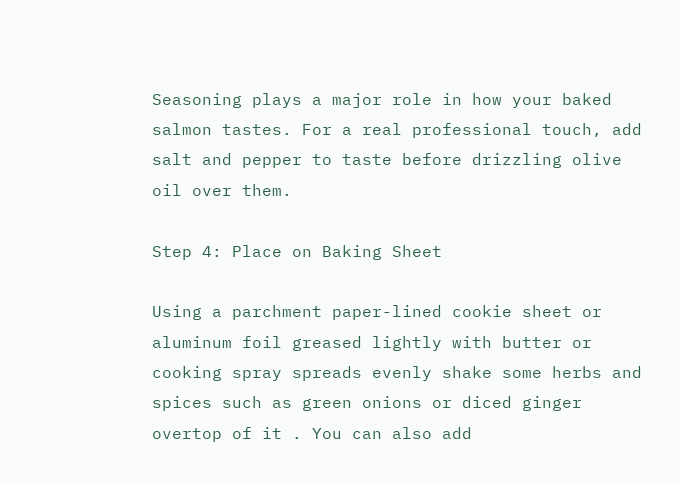Seasoning plays a major role in how your baked salmon tastes. For a real professional touch, add salt and pepper to taste before drizzling olive oil over them.

Step 4: Place on Baking Sheet

Using a parchment paper-lined cookie sheet or aluminum foil greased lightly with butter or cooking spray spreads evenly shake some herbs and spices such as green onions or diced ginger overtop of it . You can also add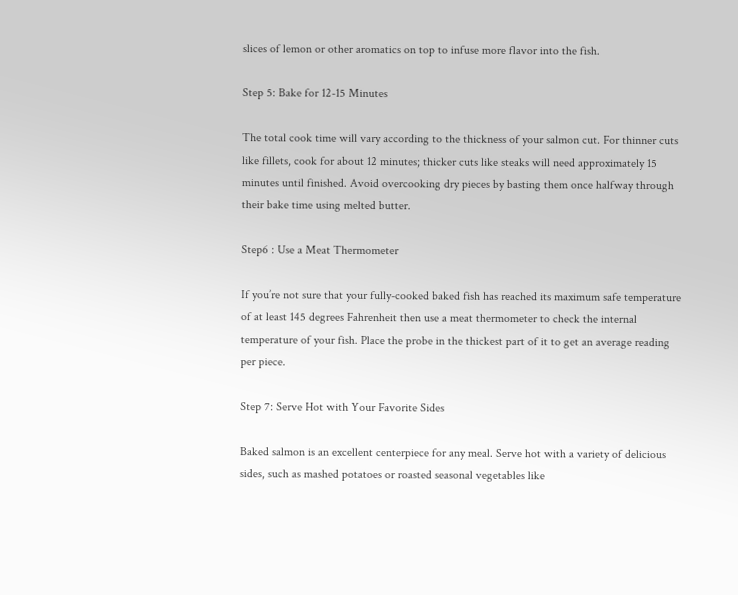slices of lemon or other aromatics on top to infuse more flavor into the fish.

Step 5: Bake for 12-15 Minutes

The total cook time will vary according to the thickness of your salmon cut. For thinner cuts like fillets, cook for about 12 minutes; thicker cuts like steaks will need approximately 15 minutes until finished. Avoid overcooking dry pieces by basting them once halfway through their bake time using melted butter.

Step6 : Use a Meat Thermometer

If you’re not sure that your fully-cooked baked fish has reached its maximum safe temperature of at least 145 degrees Fahrenheit then use a meat thermometer to check the internal temperature of your fish. Place the probe in the thickest part of it to get an average reading per piece.

Step 7: Serve Hot with Your Favorite Sides

Baked salmon is an excellent centerpiece for any meal. Serve hot with a variety of delicious sides, such as mashed potatoes or roasted seasonal vegetables like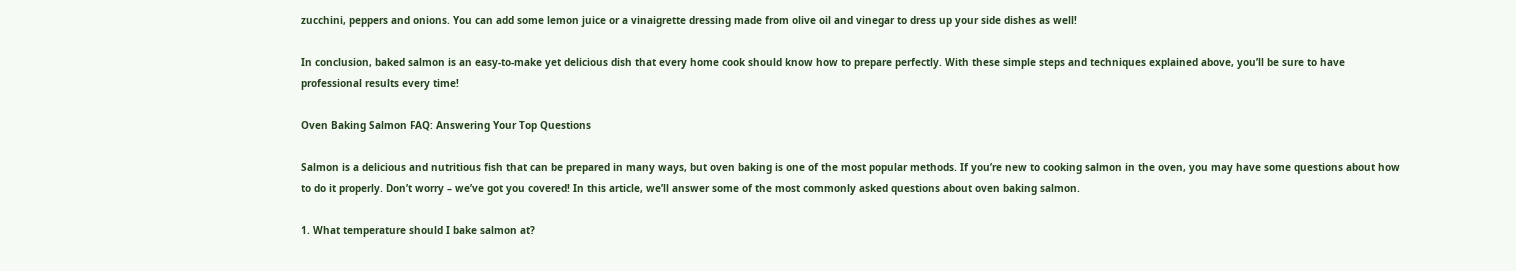zucchini, peppers and onions. You can add some lemon juice or a vinaigrette dressing made from olive oil and vinegar to dress up your side dishes as well!

In conclusion, baked salmon is an easy-to-make yet delicious dish that every home cook should know how to prepare perfectly. With these simple steps and techniques explained above, you’ll be sure to have professional results every time!

Oven Baking Salmon FAQ: Answering Your Top Questions

Salmon is a delicious and nutritious fish that can be prepared in many ways, but oven baking is one of the most popular methods. If you’re new to cooking salmon in the oven, you may have some questions about how to do it properly. Don’t worry – we’ve got you covered! In this article, we’ll answer some of the most commonly asked questions about oven baking salmon.

1. What temperature should I bake salmon at?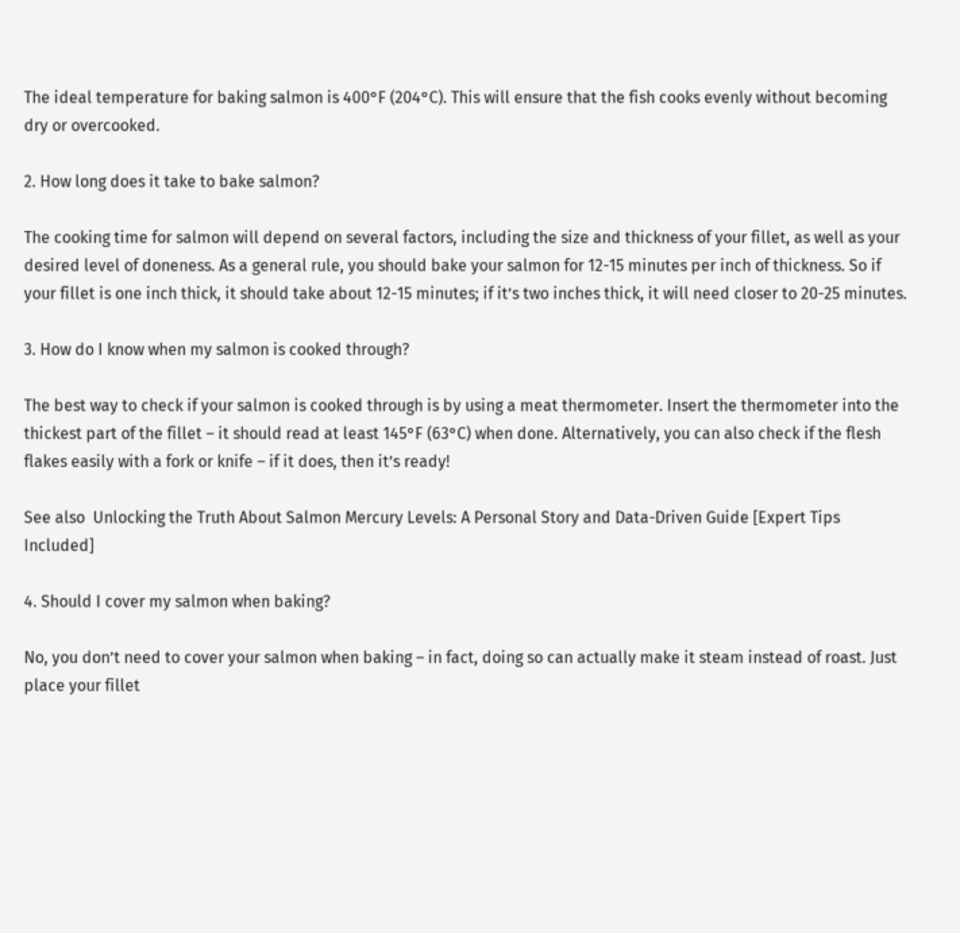The ideal temperature for baking salmon is 400°F (204°C). This will ensure that the fish cooks evenly without becoming dry or overcooked.

2. How long does it take to bake salmon?

The cooking time for salmon will depend on several factors, including the size and thickness of your fillet, as well as your desired level of doneness. As a general rule, you should bake your salmon for 12-15 minutes per inch of thickness. So if your fillet is one inch thick, it should take about 12-15 minutes; if it’s two inches thick, it will need closer to 20-25 minutes.

3. How do I know when my salmon is cooked through?

The best way to check if your salmon is cooked through is by using a meat thermometer. Insert the thermometer into the thickest part of the fillet – it should read at least 145°F (63°C) when done. Alternatively, you can also check if the flesh flakes easily with a fork or knife – if it does, then it’s ready!

See also  Unlocking the Truth About Salmon Mercury Levels: A Personal Story and Data-Driven Guide [Expert Tips Included]

4. Should I cover my salmon when baking?

No, you don’t need to cover your salmon when baking – in fact, doing so can actually make it steam instead of roast. Just place your fillet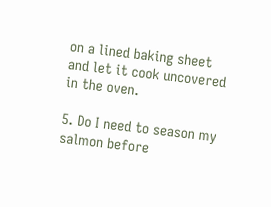on a lined baking sheet and let it cook uncovered in the oven.

5. Do I need to season my salmon before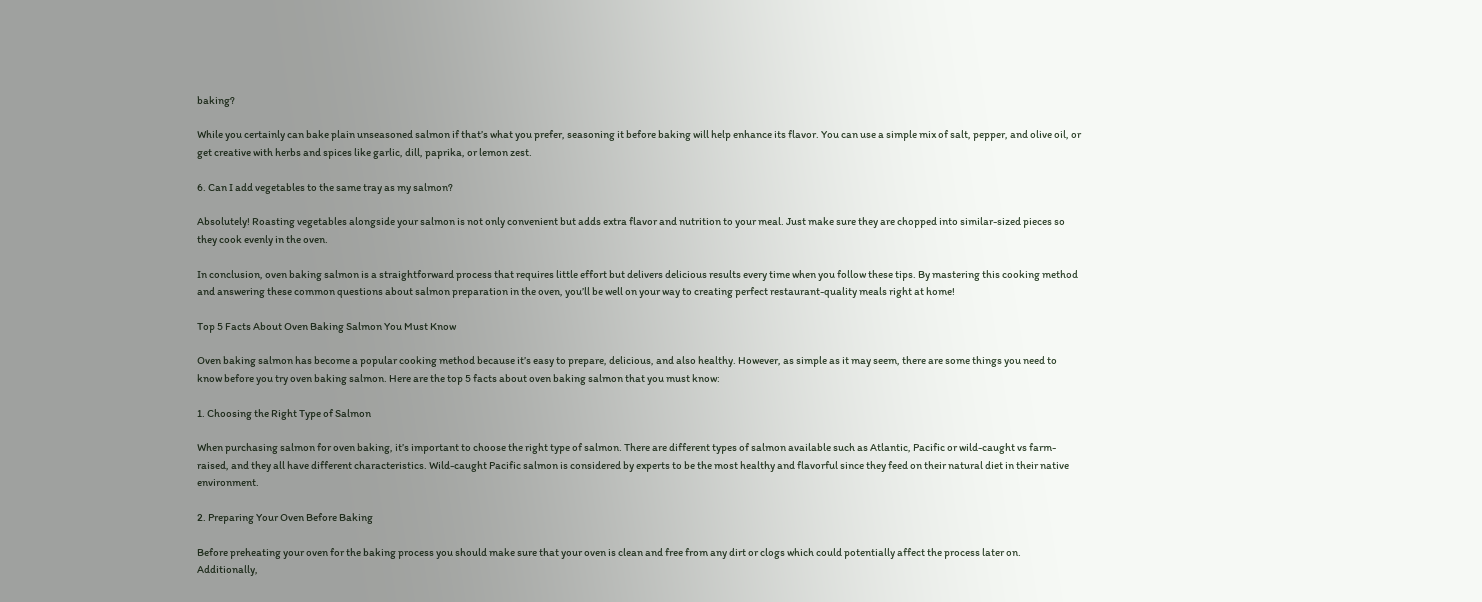baking?

While you certainly can bake plain unseasoned salmon if that’s what you prefer, seasoning it before baking will help enhance its flavor. You can use a simple mix of salt, pepper, and olive oil, or get creative with herbs and spices like garlic, dill, paprika, or lemon zest.

6. Can I add vegetables to the same tray as my salmon?

Absolutely! Roasting vegetables alongside your salmon is not only convenient but adds extra flavor and nutrition to your meal. Just make sure they are chopped into similar-sized pieces so they cook evenly in the oven.

In conclusion, oven baking salmon is a straightforward process that requires little effort but delivers delicious results every time when you follow these tips. By mastering this cooking method and answering these common questions about salmon preparation in the oven, you’ll be well on your way to creating perfect restaurant-quality meals right at home!

Top 5 Facts About Oven Baking Salmon You Must Know

Oven baking salmon has become a popular cooking method because it’s easy to prepare, delicious, and also healthy. However, as simple as it may seem, there are some things you need to know before you try oven baking salmon. Here are the top 5 facts about oven baking salmon that you must know:

1. Choosing the Right Type of Salmon

When purchasing salmon for oven baking, it’s important to choose the right type of salmon. There are different types of salmon available such as Atlantic, Pacific or wild-caught vs farm-raised, and they all have different characteristics. Wild-caught Pacific salmon is considered by experts to be the most healthy and flavorful since they feed on their natural diet in their native environment.

2. Preparing Your Oven Before Baking

Before preheating your oven for the baking process you should make sure that your oven is clean and free from any dirt or clogs which could potentially affect the process later on. Additionally,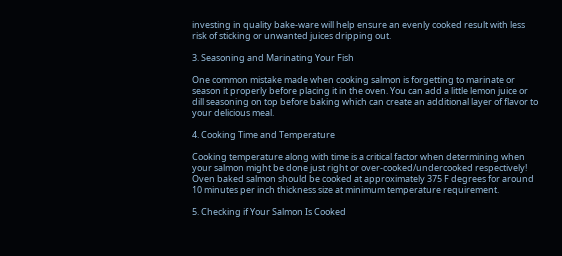investing in quality bake-ware will help ensure an evenly cooked result with less risk of sticking or unwanted juices dripping out.

3. Seasoning and Marinating Your Fish

One common mistake made when cooking salmon is forgetting to marinate or season it properly before placing it in the oven. You can add a little lemon juice or dill seasoning on top before baking which can create an additional layer of flavor to your delicious meal.

4. Cooking Time and Temperature

Cooking temperature along with time is a critical factor when determining when your salmon might be done just right or over-cooked/undercooked respectively! Oven baked salmon should be cooked at approximately 375 F degrees for around 10 minutes per inch thickness size at minimum temperature requirement.

5. Checking if Your Salmon Is Cooked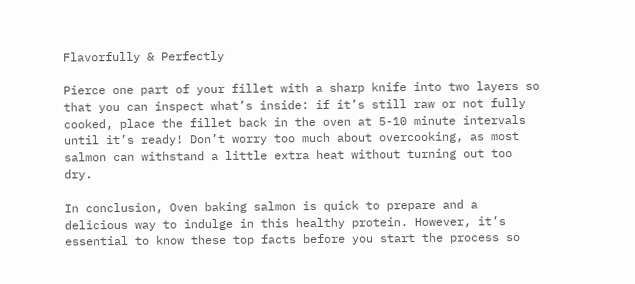Flavorfully & Perfectly

Pierce one part of your fillet with a sharp knife into two layers so that you can inspect what’s inside: if it’s still raw or not fully cooked, place the fillet back in the oven at 5-10 minute intervals until it’s ready! Don’t worry too much about overcooking, as most salmon can withstand a little extra heat without turning out too dry.

In conclusion, Oven baking salmon is quick to prepare and a delicious way to indulge in this healthy protein. However, it’s essential to know these top facts before you start the process so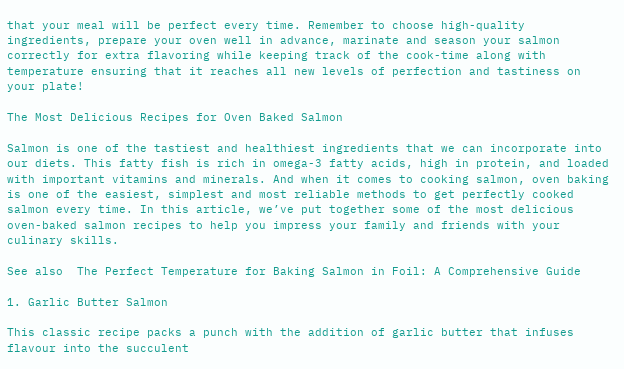that your meal will be perfect every time. Remember to choose high-quality ingredients, prepare your oven well in advance, marinate and season your salmon correctly for extra flavoring while keeping track of the cook-time along with temperature ensuring that it reaches all new levels of perfection and tastiness on your plate!

The Most Delicious Recipes for Oven Baked Salmon

Salmon is one of the tastiest and healthiest ingredients that we can incorporate into our diets. This fatty fish is rich in omega-3 fatty acids, high in protein, and loaded with important vitamins and minerals. And when it comes to cooking salmon, oven baking is one of the easiest, simplest and most reliable methods to get perfectly cooked salmon every time. In this article, we’ve put together some of the most delicious oven-baked salmon recipes to help you impress your family and friends with your culinary skills.

See also  The Perfect Temperature for Baking Salmon in Foil: A Comprehensive Guide

1. Garlic Butter Salmon

This classic recipe packs a punch with the addition of garlic butter that infuses flavour into the succulent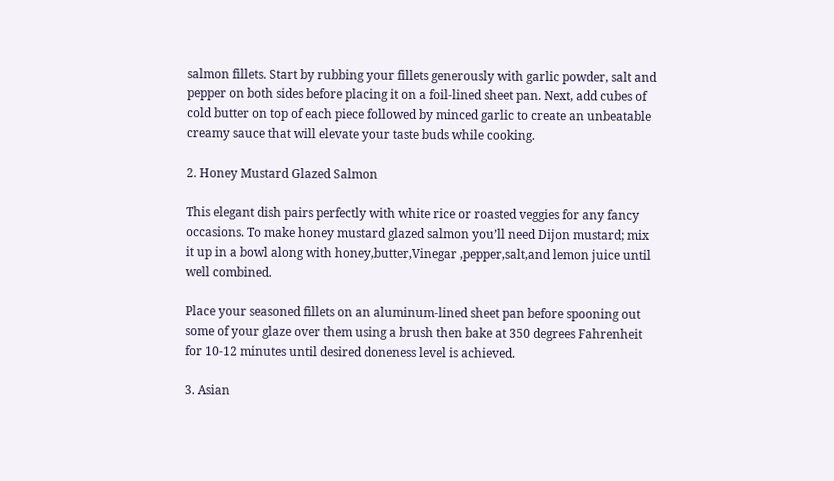salmon fillets. Start by rubbing your fillets generously with garlic powder, salt and pepper on both sides before placing it on a foil-lined sheet pan. Next, add cubes of cold butter on top of each piece followed by minced garlic to create an unbeatable creamy sauce that will elevate your taste buds while cooking.

2. Honey Mustard Glazed Salmon

This elegant dish pairs perfectly with white rice or roasted veggies for any fancy occasions. To make honey mustard glazed salmon you’ll need Dijon mustard; mix it up in a bowl along with honey,butter,Vinegar ,pepper,salt,and lemon juice until well combined.

Place your seasoned fillets on an aluminum-lined sheet pan before spooning out some of your glaze over them using a brush then bake at 350 degrees Fahrenheit for 10-12 minutes until desired doneness level is achieved.

3. Asian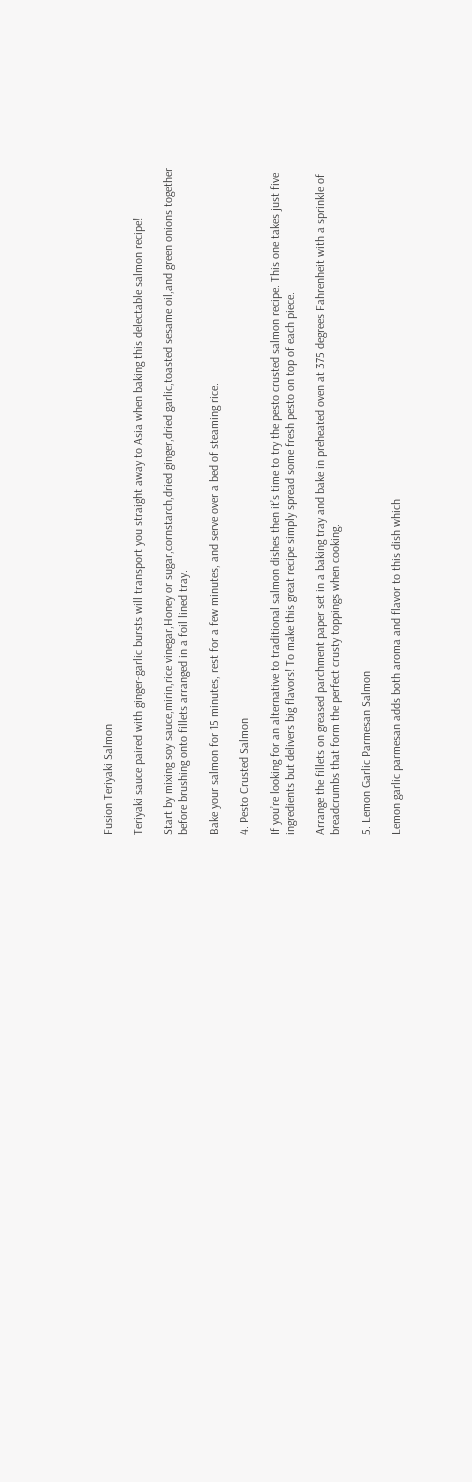Fusion Teriyaki Salmon

Teriyaki sauce paired with ginger-garlic bursts will transport you straight away to Asia when baking this delectable salmon recipe!

Start by mixing soy sauce,mirin,rice vinegar,Honey or sugar,cornstarch,dried ginger,dried garlic,toasted sesame oil,and green onions together before brushing onto fillets arranged in a foil lined tray.

Bake your salmon for 15 minutes, rest for a few minutes, and serve over a bed of steaming rice.

4. Pesto Crusted Salmon

If you’re looking for an alternative to traditional salmon dishes then it’s time to try the pesto crusted salmon recipe. This one takes just five ingredients but delivers big flavors! To make this great recipe simply spread some fresh pesto on top of each piece.

Arrange the fillets on greased parchment paper set in a baking tray and bake in preheated oven at 375 degrees Fahrenheit with a sprinkle of breadcrumbs that form the perfect crusty toppings when cooking.

5. Lemon Garlic Parmesan Salmon

Lemon garlic parmesan adds both aroma and flavor to this dish which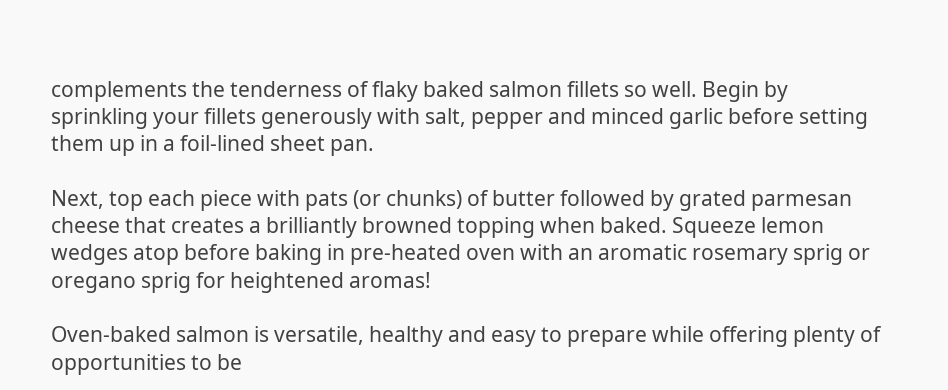complements the tenderness of flaky baked salmon fillets so well. Begin by sprinkling your fillets generously with salt, pepper and minced garlic before setting them up in a foil-lined sheet pan.

Next, top each piece with pats (or chunks) of butter followed by grated parmesan cheese that creates a brilliantly browned topping when baked. Squeeze lemon wedges atop before baking in pre-heated oven with an aromatic rosemary sprig or oregano sprig for heightened aromas!

Oven-baked salmon is versatile, healthy and easy to prepare while offering plenty of opportunities to be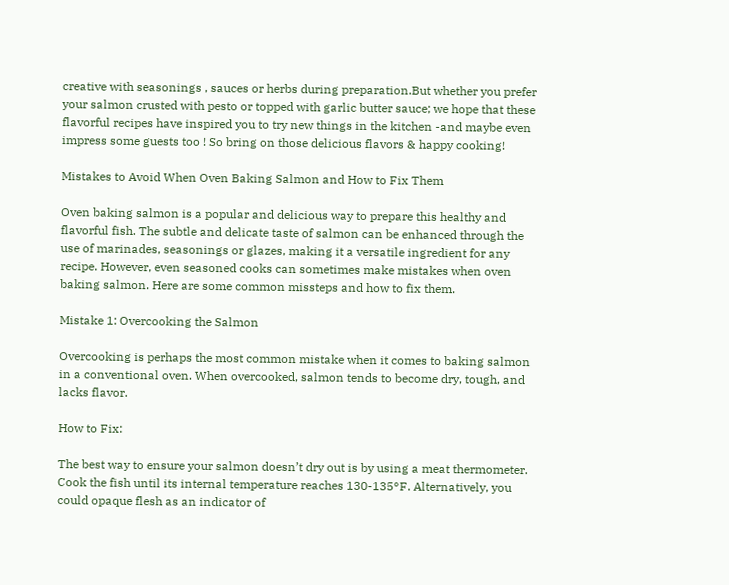creative with seasonings , sauces or herbs during preparation.But whether you prefer your salmon crusted with pesto or topped with garlic butter sauce; we hope that these flavorful recipes have inspired you to try new things in the kitchen -and maybe even impress some guests too ! So bring on those delicious flavors & happy cooking!

Mistakes to Avoid When Oven Baking Salmon and How to Fix Them

Oven baking salmon is a popular and delicious way to prepare this healthy and flavorful fish. The subtle and delicate taste of salmon can be enhanced through the use of marinades, seasonings or glazes, making it a versatile ingredient for any recipe. However, even seasoned cooks can sometimes make mistakes when oven baking salmon. Here are some common missteps and how to fix them.

Mistake 1: Overcooking the Salmon

Overcooking is perhaps the most common mistake when it comes to baking salmon in a conventional oven. When overcooked, salmon tends to become dry, tough, and lacks flavor.

How to Fix:

The best way to ensure your salmon doesn’t dry out is by using a meat thermometer. Cook the fish until its internal temperature reaches 130-135°F. Alternatively, you could opaque flesh as an indicator of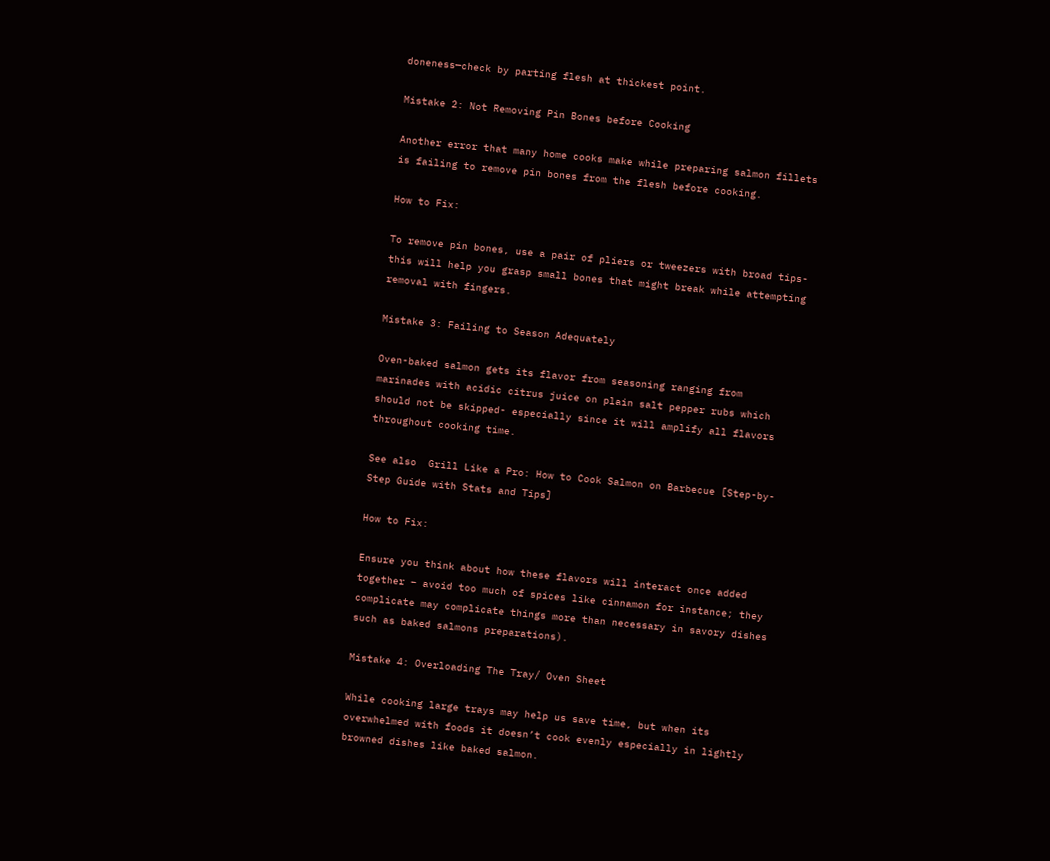doneness—check by parting flesh at thickest point.

Mistake 2: Not Removing Pin Bones before Cooking

Another error that many home cooks make while preparing salmon fillets is failing to remove pin bones from the flesh before cooking.

How to Fix:

To remove pin bones, use a pair of pliers or tweezers with broad tips- this will help you grasp small bones that might break while attempting removal with fingers.

Mistake 3: Failing to Season Adequately

Oven-baked salmon gets its flavor from seasoning ranging from marinades with acidic citrus juice on plain salt pepper rubs which should not be skipped- especially since it will amplify all flavors throughout cooking time.

See also  Grill Like a Pro: How to Cook Salmon on Barbecue [Step-by-Step Guide with Stats and Tips]

How to Fix:

Ensure you think about how these flavors will interact once added together – avoid too much of spices like cinnamon for instance; they complicate may complicate things more than necessary in savory dishes such as baked salmons preparations).

Mistake 4: Overloading The Tray/ Oven Sheet

While cooking large trays may help us save time, but when its overwhelmed with foods it doesn’t cook evenly especially in lightly browned dishes like baked salmon.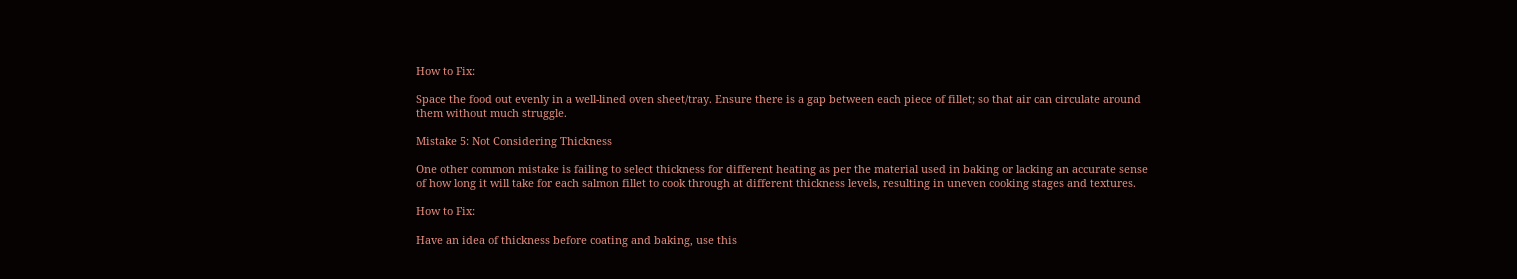How to Fix:

Space the food out evenly in a well-lined oven sheet/tray. Ensure there is a gap between each piece of fillet; so that air can circulate around them without much struggle.

Mistake 5: Not Considering Thickness

One other common mistake is failing to select thickness for different heating as per the material used in baking or lacking an accurate sense of how long it will take for each salmon fillet to cook through at different thickness levels, resulting in uneven cooking stages and textures.

How to Fix:

Have an idea of thickness before coating and baking, use this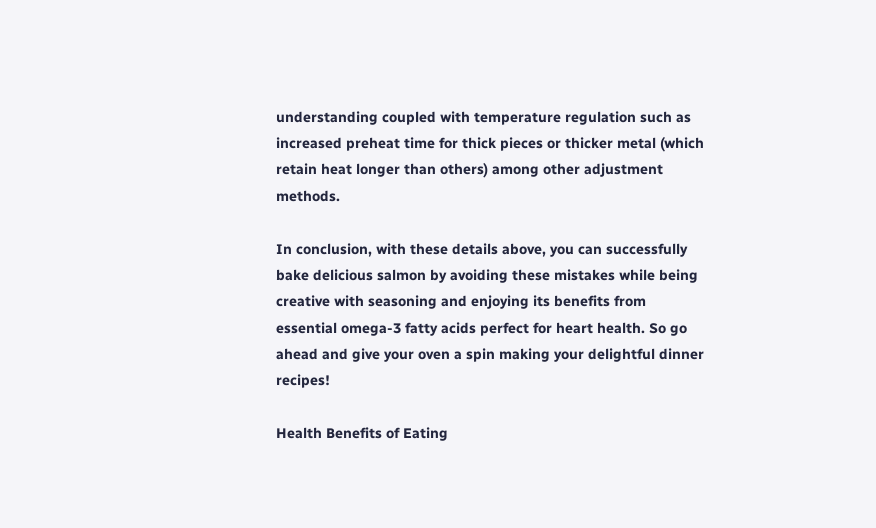understanding coupled with temperature regulation such as increased preheat time for thick pieces or thicker metal (which retain heat longer than others) among other adjustment methods.

In conclusion, with these details above, you can successfully bake delicious salmon by avoiding these mistakes while being creative with seasoning and enjoying its benefits from essential omega-3 fatty acids perfect for heart health. So go ahead and give your oven a spin making your delightful dinner recipes!

Health Benefits of Eating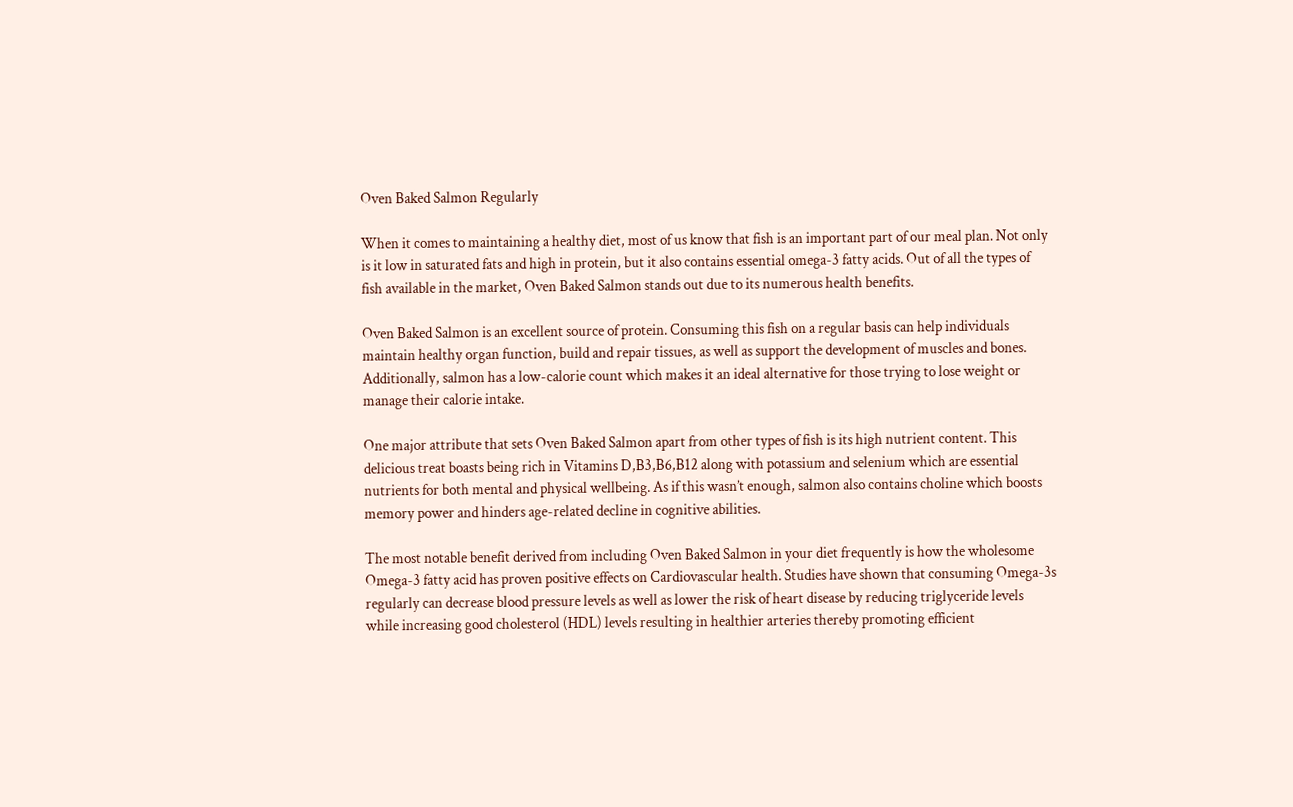Oven Baked Salmon Regularly

When it comes to maintaining a healthy diet, most of us know that fish is an important part of our meal plan. Not only is it low in saturated fats and high in protein, but it also contains essential omega-3 fatty acids. Out of all the types of fish available in the market, Oven Baked Salmon stands out due to its numerous health benefits.

Oven Baked Salmon is an excellent source of protein. Consuming this fish on a regular basis can help individuals maintain healthy organ function, build and repair tissues, as well as support the development of muscles and bones. Additionally, salmon has a low-calorie count which makes it an ideal alternative for those trying to lose weight or manage their calorie intake.

One major attribute that sets Oven Baked Salmon apart from other types of fish is its high nutrient content. This delicious treat boasts being rich in Vitamins D,B3,B6,B12 along with potassium and selenium which are essential nutrients for both mental and physical wellbeing. As if this wasn’t enough, salmon also contains choline which boosts memory power and hinders age-related decline in cognitive abilities.

The most notable benefit derived from including Oven Baked Salmon in your diet frequently is how the wholesome Omega-3 fatty acid has proven positive effects on Cardiovascular health. Studies have shown that consuming Omega-3s regularly can decrease blood pressure levels as well as lower the risk of heart disease by reducing triglyceride levels while increasing good cholesterol (HDL) levels resulting in healthier arteries thereby promoting efficient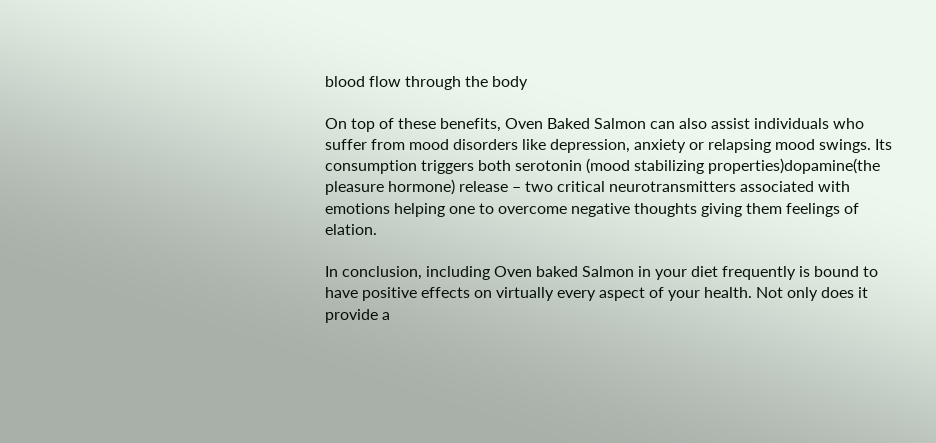blood flow through the body

On top of these benefits, Oven Baked Salmon can also assist individuals who suffer from mood disorders like depression, anxiety or relapsing mood swings. Its consumption triggers both serotonin (mood stabilizing properties)dopamine(the pleasure hormone) release – two critical neurotransmitters associated with emotions helping one to overcome negative thoughts giving them feelings of elation.

In conclusion, including Oven baked Salmon in your diet frequently is bound to have positive effects on virtually every aspect of your health. Not only does it provide a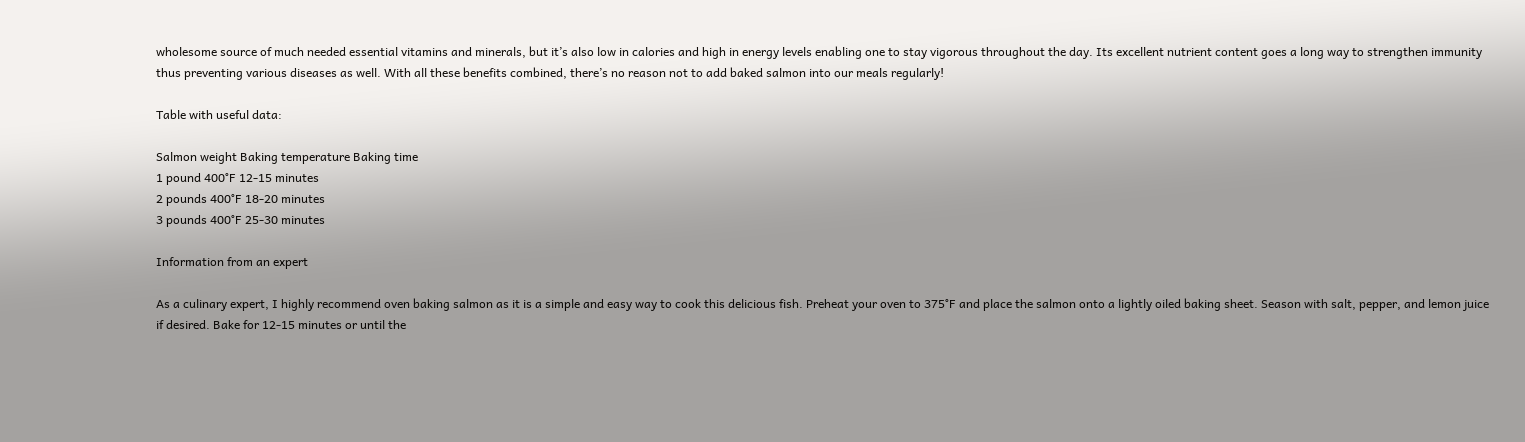wholesome source of much needed essential vitamins and minerals, but it’s also low in calories and high in energy levels enabling one to stay vigorous throughout the day. Its excellent nutrient content goes a long way to strengthen immunity thus preventing various diseases as well. With all these benefits combined, there’s no reason not to add baked salmon into our meals regularly!

Table with useful data:

Salmon weight Baking temperature Baking time
1 pound 400°F 12-15 minutes
2 pounds 400°F 18-20 minutes
3 pounds 400°F 25-30 minutes

Information from an expert

As a culinary expert, I highly recommend oven baking salmon as it is a simple and easy way to cook this delicious fish. Preheat your oven to 375°F and place the salmon onto a lightly oiled baking sheet. Season with salt, pepper, and lemon juice if desired. Bake for 12-15 minutes or until the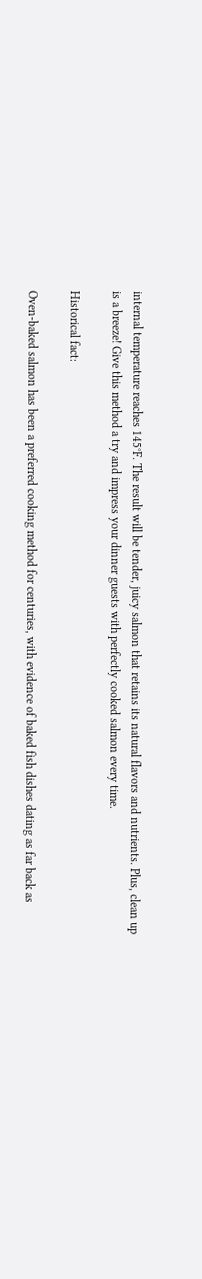internal temperature reaches 145°F. The result will be tender, juicy salmon that retains its natural flavors and nutrients. Plus, clean up is a breeze! Give this method a try and impress your dinner guests with perfectly cooked salmon every time.

Historical fact:

Oven-baked salmon has been a preferred cooking method for centuries, with evidence of baked fish dishes dating as far back as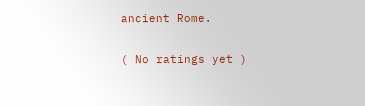ancient Rome.

( No ratings yet )